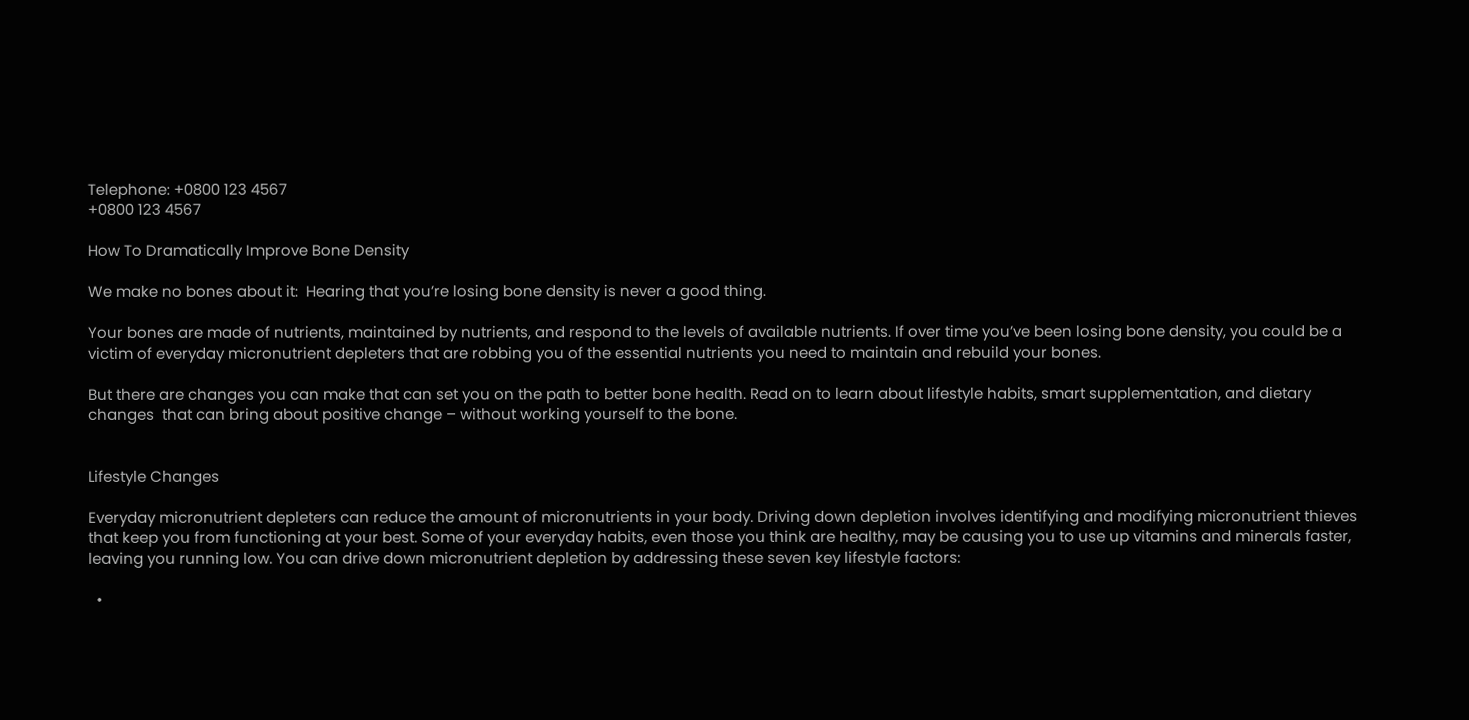Telephone: +0800 123 4567
+0800 123 4567

How To Dramatically Improve Bone Density

We make no bones about it:  Hearing that you’re losing bone density is never a good thing.

Your bones are made of nutrients, maintained by nutrients, and respond to the levels of available nutrients. If over time you’ve been losing bone density, you could be a victim of everyday micronutrient depleters that are robbing you of the essential nutrients you need to maintain and rebuild your bones.

But there are changes you can make that can set you on the path to better bone health. Read on to learn about lifestyle habits, smart supplementation, and dietary changes  that can bring about positive change – without working yourself to the bone.


Lifestyle Changes

Everyday micronutrient depleters can reduce the amount of micronutrients in your body. Driving down depletion involves identifying and modifying micronutrient thieves that keep you from functioning at your best. Some of your everyday habits, even those you think are healthy, may be causing you to use up vitamins and minerals faster, leaving you running low. You can drive down micronutrient depletion by addressing these seven key lifestyle factors:

  •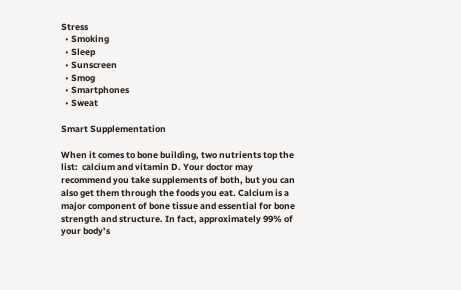Stress
  • Smoking
  • Sleep
  • Sunscreen
  • Smog
  • Smartphones
  • Sweat

Smart Supplementation

When it comes to bone building, two nutrients top the list:  calcium and vitamin D. Your doctor may recommend you take supplements of both, but you can also get them through the foods you eat. Calcium is a major component of bone tissue and essential for bone strength and structure. In fact, approximately 99% of your body’s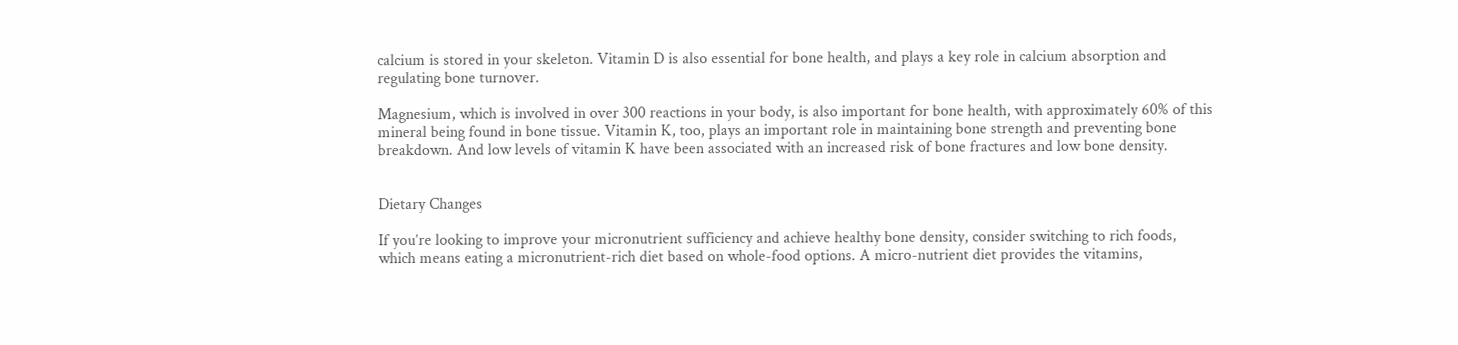calcium is stored in your skeleton. Vitamin D is also essential for bone health, and plays a key role in calcium absorption and regulating bone turnover.

Magnesium, which is involved in over 300 reactions in your body, is also important for bone health, with approximately 60% of this mineral being found in bone tissue. Vitamin K, too, plays an important role in maintaining bone strength and preventing bone breakdown. And low levels of vitamin K have been associated with an increased risk of bone fractures and low bone density.


Dietary Changes

If you’re looking to improve your micronutrient sufficiency and achieve healthy bone density, consider switching to rich foods, which means eating a micronutrient-rich diet based on whole-food options. A micro-nutrient diet provides the vitamins,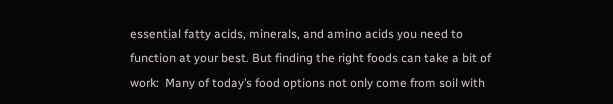essential fatty acids, minerals, and amino acids you need to function at your best. But finding the right foods can take a bit of work:  Many of today’s food options not only come from soil with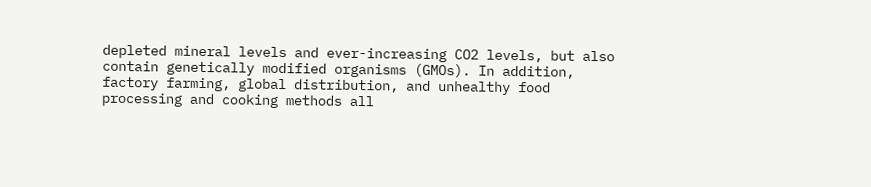depleted mineral levels and ever-increasing CO2 levels, but also contain genetically modified organisms (GMOs). In addition, factory farming, global distribution, and unhealthy food processing and cooking methods all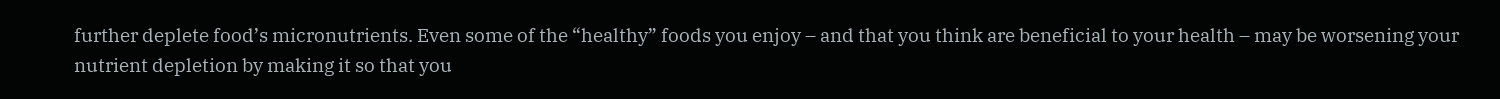further deplete food’s micronutrients. Even some of the “healthy” foods you enjoy – and that you think are beneficial to your health – may be worsening your nutrient depletion by making it so that you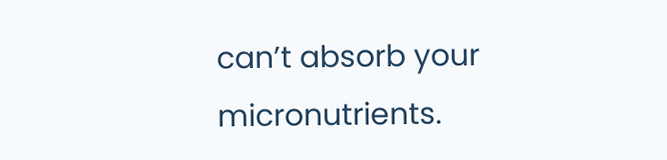can’t absorb your micronutrients.